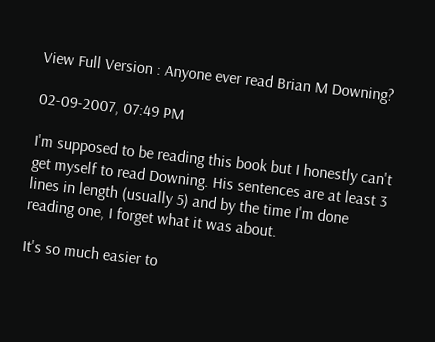View Full Version : Anyone ever read Brian M Downing?

02-09-2007, 07:49 PM

I'm supposed to be reading this book but I honestly can't get myself to read Downing. His sentences are at least 3 lines in length (usually 5) and by the time I'm done reading one, I forget what it was about.

It's so much easier to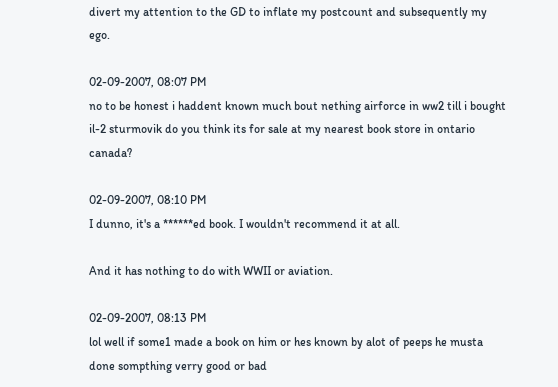divert my attention to the GD to inflate my postcount and subsequently my ego.

02-09-2007, 08:07 PM
no to be honest i haddent known much bout nething airforce in ww2 till i bought il-2 sturmovik do you think its for sale at my nearest book store in ontario canada?

02-09-2007, 08:10 PM
I dunno, it's a ******ed book. I wouldn't recommend it at all.

And it has nothing to do with WWII or aviation.

02-09-2007, 08:13 PM
lol well if some1 made a book on him or hes known by alot of peeps he musta done sompthing verry good or bad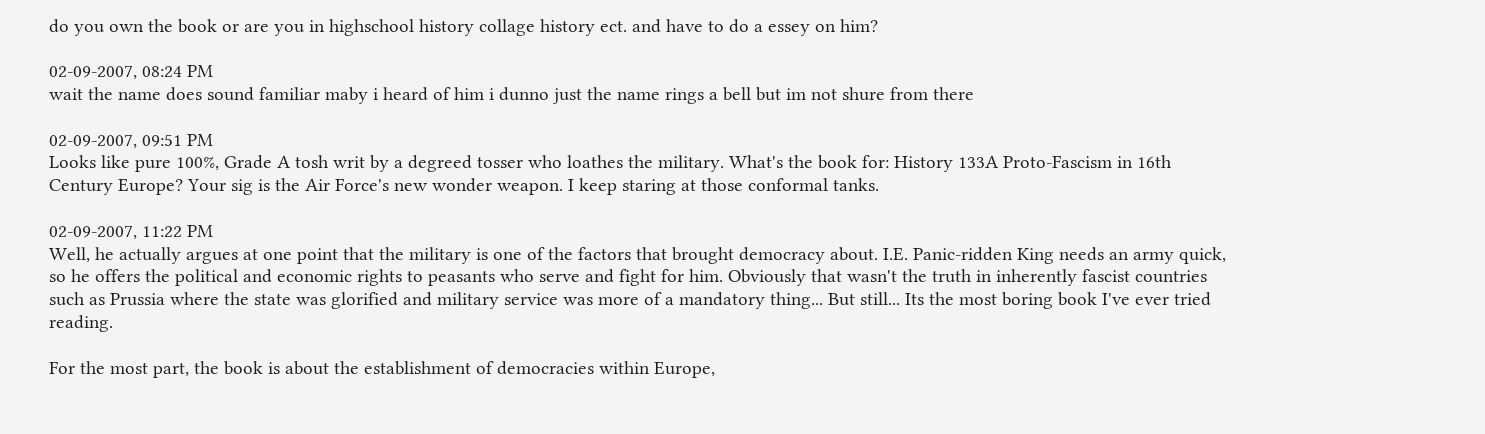do you own the book or are you in highschool history collage history ect. and have to do a essey on him?

02-09-2007, 08:24 PM
wait the name does sound familiar maby i heard of him i dunno just the name rings a bell but im not shure from there

02-09-2007, 09:51 PM
Looks like pure 100%, Grade A tosh writ by a degreed tosser who loathes the military. What's the book for: History 133A Proto-Fascism in 16th Century Europe? Your sig is the Air Force's new wonder weapon. I keep staring at those conformal tanks.

02-09-2007, 11:22 PM
Well, he actually argues at one point that the military is one of the factors that brought democracy about. I.E. Panic-ridden King needs an army quick, so he offers the political and economic rights to peasants who serve and fight for him. Obviously that wasn't the truth in inherently fascist countries such as Prussia where the state was glorified and military service was more of a mandatory thing... But still... Its the most boring book I've ever tried reading.

For the most part, the book is about the establishment of democracies within Europe,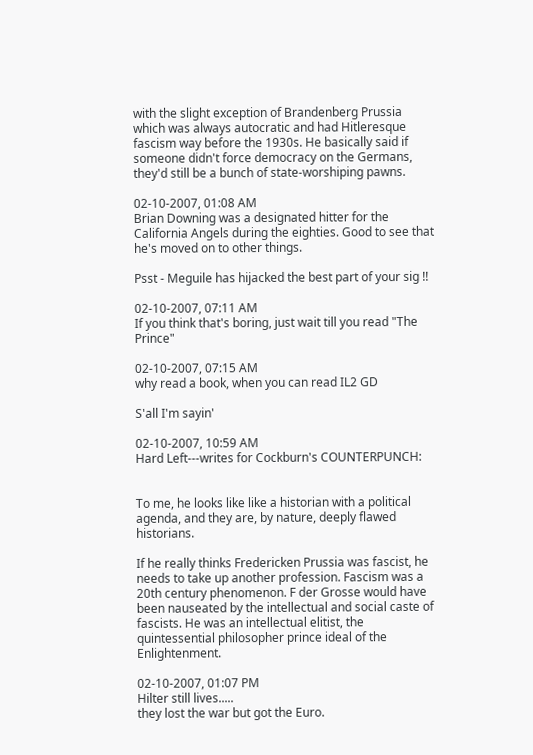with the slight exception of Brandenberg Prussia which was always autocratic and had Hitleresque fascism way before the 1930s. He basically said if someone didn't force democracy on the Germans, they'd still be a bunch of state-worshiping pawns.

02-10-2007, 01:08 AM
Brian Downing was a designated hitter for the California Angels during the eighties. Good to see that he's moved on to other things.

Psst - Meguile has hijacked the best part of your sig !!

02-10-2007, 07:11 AM
If you think that's boring, just wait till you read "The Prince"

02-10-2007, 07:15 AM
why read a book, when you can read IL2 GD

S'all I'm sayin'

02-10-2007, 10:59 AM
Hard Left---writes for Cockburn's COUNTERPUNCH:


To me, he looks like like a historian with a political agenda, and they are, by nature, deeply flawed historians.

If he really thinks Fredericken Prussia was fascist, he needs to take up another profession. Fascism was a 20th century phenomenon. F der Grosse would have been nauseated by the intellectual and social caste of fascists. He was an intellectual elitist, the quintessential philosopher prince ideal of the Enlightenment.

02-10-2007, 01:07 PM
Hilter still lives.....
they lost the war but got the Euro.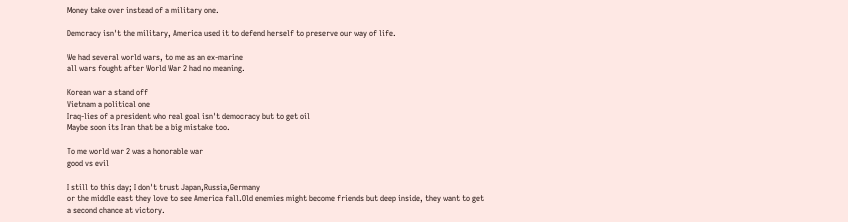Money take over instead of a military one.

Demcracy isn't the military, America used it to defend herself to preserve our way of life.

We had several world wars, to me as an ex-marine
all wars fought after World War 2 had no meaning.

Korean war a stand off
Vietnam a political one
Iraq-lies of a president who real goal isn't democracy but to get oil
Maybe soon its Iran that be a big mistake too.

To me world war 2 was a honorable war
good vs evil

I still to this day; I don't trust Japan,Russia,Germany
or the middle east they love to see America fall.Old enemies might become friends but deep inside, they want to get a second chance at victory.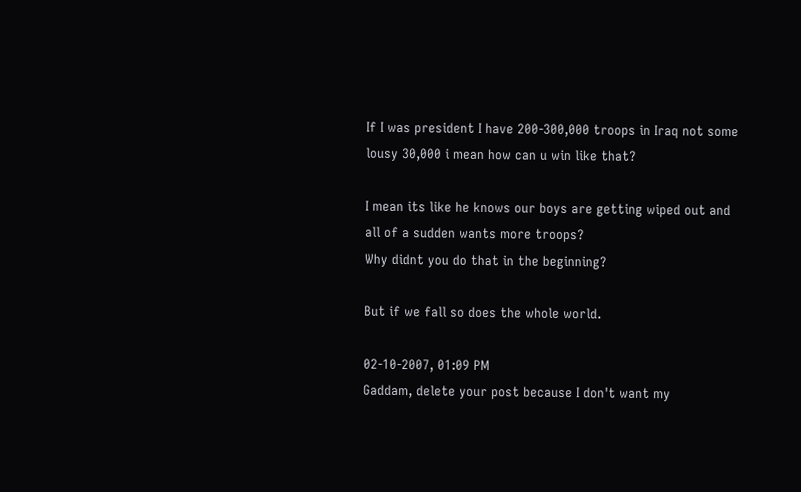If I was president I have 200-300,000 troops in Iraq not some lousy 30,000 i mean how can u win like that?

I mean its like he knows our boys are getting wiped out and all of a sudden wants more troops?
Why didnt you do that in the beginning?

But if we fall so does the whole world.

02-10-2007, 01:09 PM
Gaddam, delete your post because I don't want my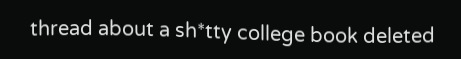thread about a sh*tty college book deleted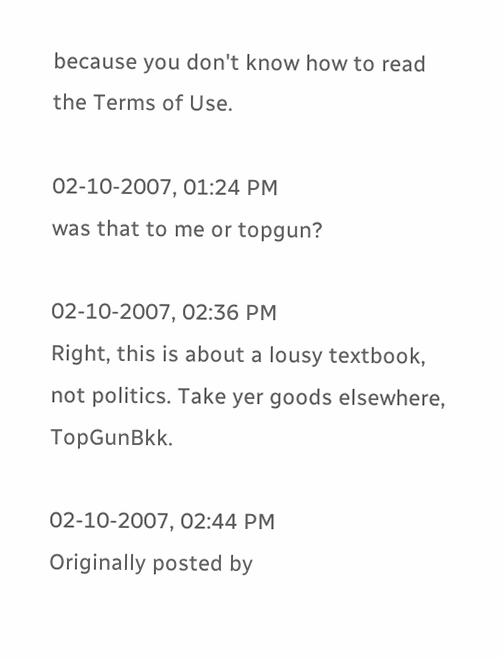because you don't know how to read the Terms of Use.

02-10-2007, 01:24 PM
was that to me or topgun?

02-10-2007, 02:36 PM
Right, this is about a lousy textbook, not politics. Take yer goods elsewhere, TopGunBkk.

02-10-2007, 02:44 PM
Originally posted by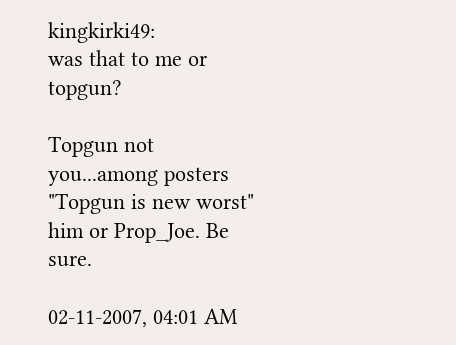kingkirki49:
was that to me or topgun?

Topgun not you...among posters "Topgun is new worst" him or Prop_Joe. Be sure.

02-11-2007, 04:01 AM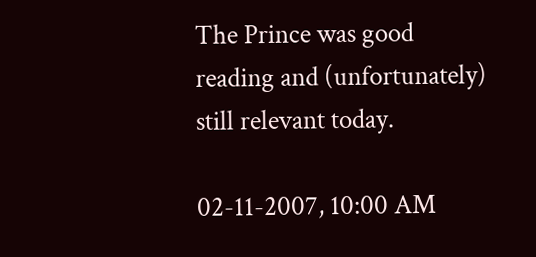The Prince was good reading and (unfortunately) still relevant today.

02-11-2007, 10:00 AM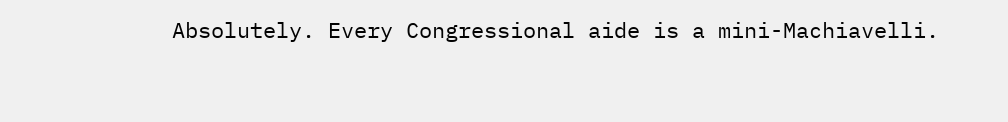Absolutely. Every Congressional aide is a mini-Machiavelli.